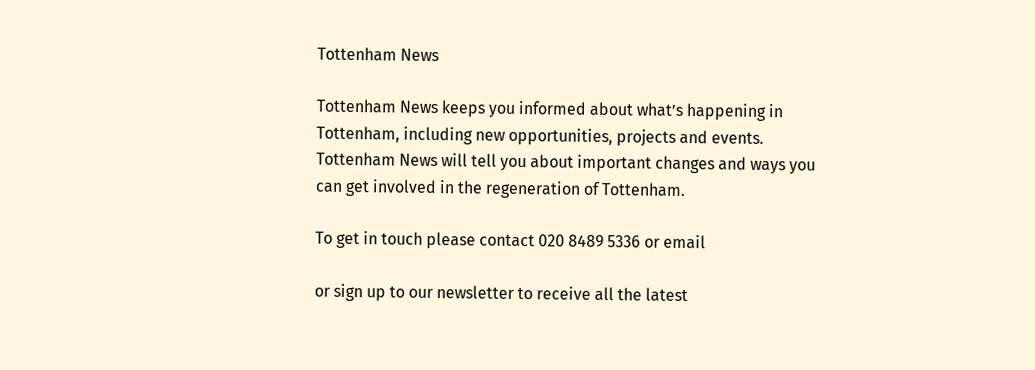Tottenham News

Tottenham News keeps you informed about what’s happening in Tottenham, including new opportunities, projects and events. Tottenham News will tell you about important changes and ways you can get involved in the regeneration of Tottenham.

To get in touch please contact 020 8489 5336 or email

or sign up to our newsletter to receive all the latest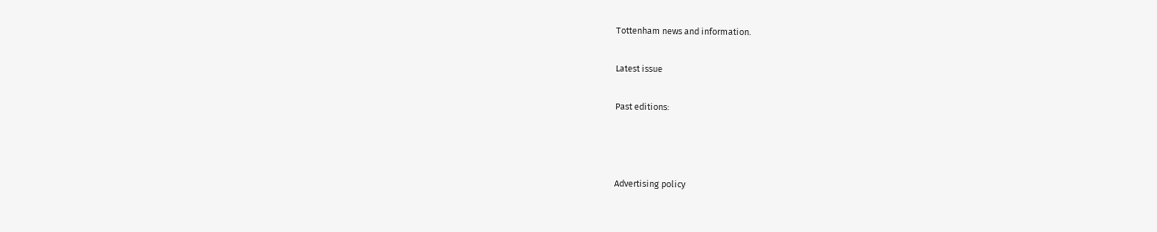Tottenham news and information.

Latest issue

Past editions:



Advertising policy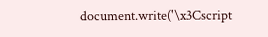document.write('\x3Cscript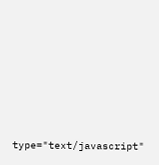type="text/javascript"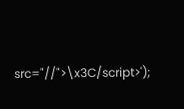src="//">\x3C/script>');